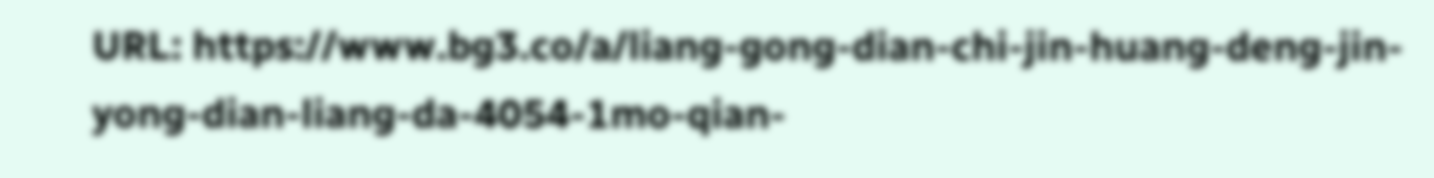URL: https://www.bg3.co/a/liang-gong-dian-chi-jin-huang-deng-jin-yong-dian-liang-da-4054-1mo-qian-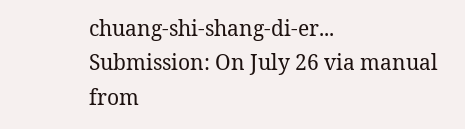chuang-shi-shang-di-er...
Submission: On July 26 via manual from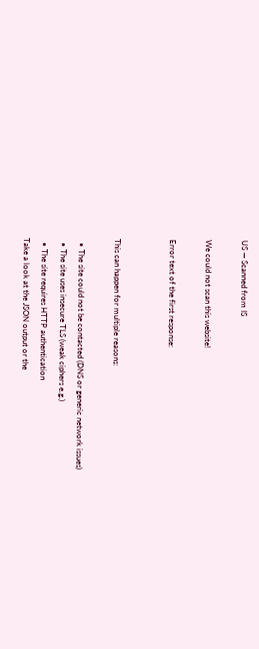US — Scanned from IS

We could not scan this website!

Error text of the first response:


This can happen for multiple reasons:

  • The site could not be contacted (DNS or generic network issues)
  • The site uses insecure TLS (weak ciphers e.g.)
  • The site requires HTTP authentication
Take a look at the JSON output or the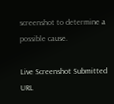screenshot to determine a possible cause.

Live Screenshot Submitted URL